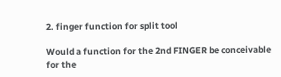2. finger function for split tool

Would a function for the 2nd FINGER be conceivable for the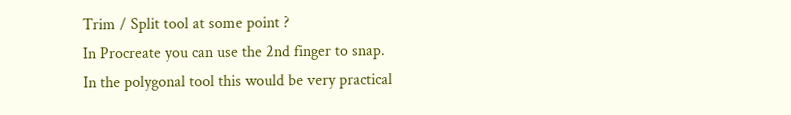Trim / Split tool at some point ?
In Procreate you can use the 2nd finger to snap.
In the polygonal tool this would be very practical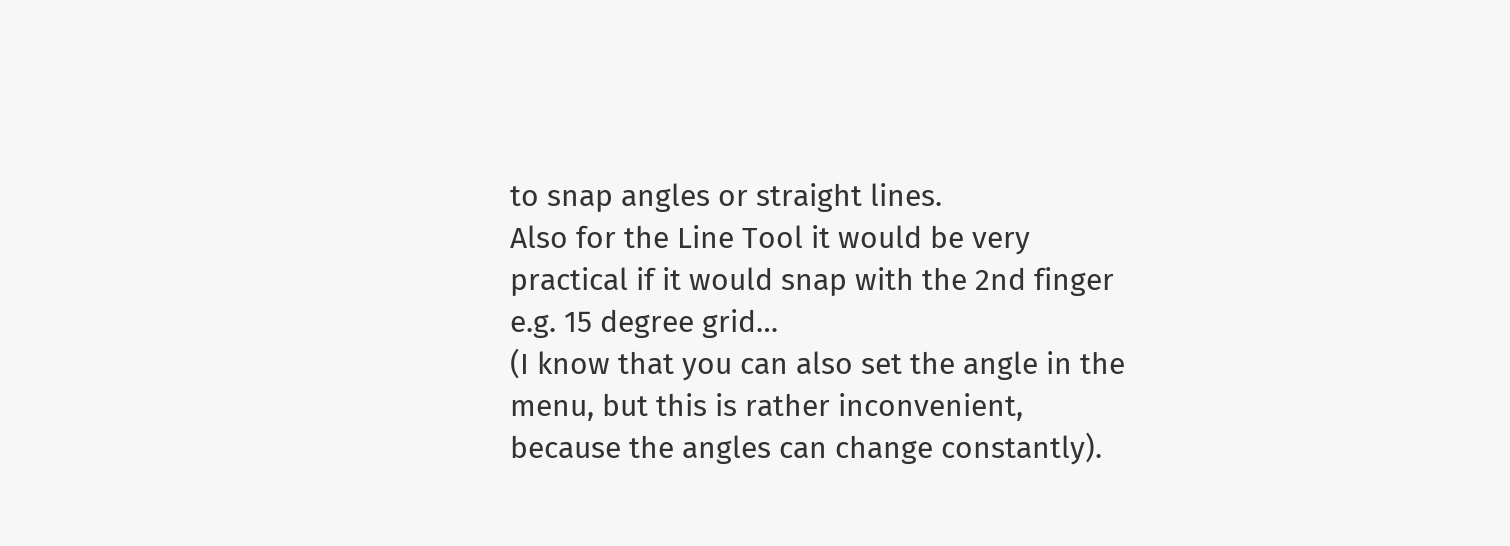to snap angles or straight lines.
Also for the Line Tool it would be very practical if it would snap with the 2nd finger e.g. 15 degree grid…
(I know that you can also set the angle in the menu, but this is rather inconvenient, because the angles can change constantly).